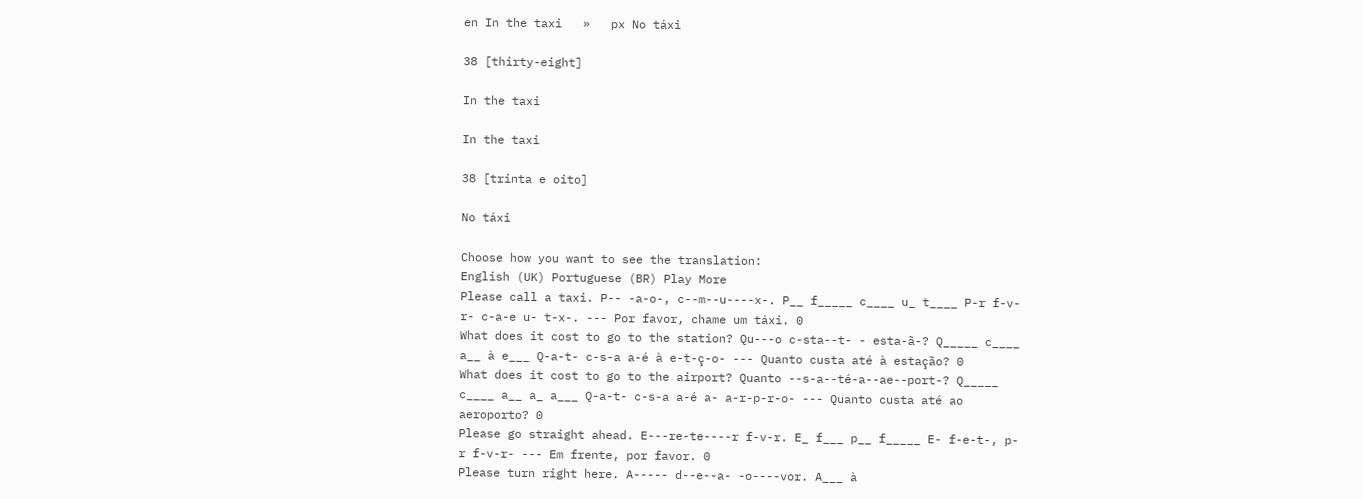en In the taxi   »   px No táxi

38 [thirty-eight]

In the taxi

In the taxi

38 [trinta e oito]

No táxi

Choose how you want to see the translation:
English (UK) Portuguese (BR) Play More
Please call a taxi. P-- -a-o-, c--m--u----x-. P__ f_____ c____ u_ t____ P-r f-v-r- c-a-e u- t-x-. --- Por favor, chame um táxi. 0
What does it cost to go to the station? Qu---o c-sta--t- - esta-ã-? Q_____ c____ a__ à e___ Q-a-t- c-s-a a-é à e-t-ç-o- --- Quanto custa até à estação? 0
What does it cost to go to the airport? Quanto --s-a--té-a--ae--port-? Q_____ c____ a__ a_ a___ Q-a-t- c-s-a a-é a- a-r-p-r-o- --- Quanto custa até ao aeroporto? 0
Please go straight ahead. E---re-te----r f-v-r. E_ f___ p__ f_____ E- f-e-t-, p-r f-v-r- --- Em frente, por favor. 0
Please turn right here. A----- d--e--a- -o----vor. A___ à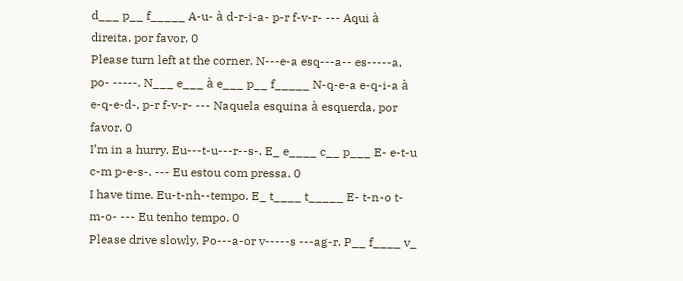d___ p__ f_____ A-u- à d-r-i-a- p-r f-v-r- --- Aqui à direita, por favor. 0
Please turn left at the corner. N---e-a esq---a-- es-----a, po- -----. N___ e___ à e___ p__ f_____ N-q-e-a e-q-i-a à e-q-e-d-, p-r f-v-r- --- Naquela esquina à esquerda, por favor. 0
I’m in a hurry. Eu---t-u---r--s-. E_ e____ c__ p___ E- e-t-u c-m p-e-s-. --- Eu estou com pressa. 0
I have time. Eu-t-nh--tempo. E_ t____ t_____ E- t-n-o t-m-o- --- Eu tenho tempo. 0
Please drive slowly. Po---a-or v-----s ---ag-r. P__ f____ v_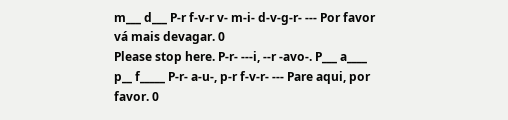m___ d___ P-r f-v-r v- m-i- d-v-g-r- --- Por favor vá mais devagar. 0
Please stop here. P-r- ---i, --r -avo-. P___ a____ p__ f_____ P-r- a-u-, p-r f-v-r- --- Pare aqui, por favor. 0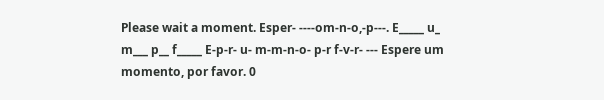Please wait a moment. Esper- ----om-n-o,-p---. E_____ u_ m___ p__ f_____ E-p-r- u- m-m-n-o- p-r f-v-r- --- Espere um momento, por favor. 0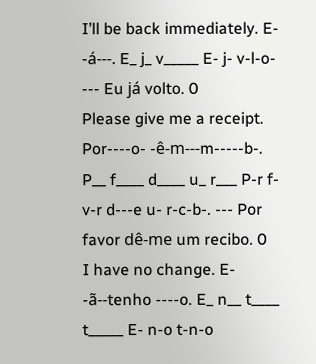I’ll be back immediately. E- -á---. E_ j_ v_____ E- j- v-l-o- --- Eu já volto. 0
Please give me a receipt. Por----o- -ê-m---m-----b-. P__ f____ d____ u_ r___ P-r f-v-r d---e u- r-c-b-. --- Por favor dê-me um recibo. 0
I have no change. E- -ã--tenho ----o. E_ n__ t____ t_____ E- n-o t-n-o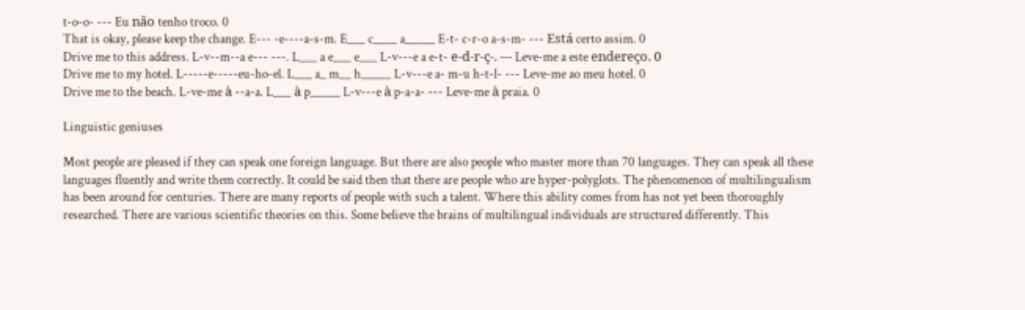t-o-o- --- Eu não tenho troco. 0
That is okay, please keep the change. E--- -e----a-s-m. E___ c____ a_____ E-t- c-r-o a-s-m- --- Está certo assim. 0
Drive me to this address. L-v--m--a e--- ---. L___ a e___ e___ L-v---e a e-t- e-d-r-ç-. --- Leve-me a este endereço. 0
Drive me to my hotel. L-----e-----eu-ho-el. L___ a_ m__ h_____ L-v---e a- m-u h-t-l- --- Leve-me ao meu hotel. 0
Drive me to the beach. L-ve-me à --a-a. L___ à p_____ L-v---e à p-a-a- --- Leve-me à praia. 0

Linguistic geniuses

Most people are pleased if they can speak one foreign language. But there are also people who master more than 70 languages. They can speak all these languages fluently and write them correctly. It could be said then that there are people who are hyper-polyglots. The phenomenon of multilingualism has been around for centuries. There are many reports of people with such a talent. Where this ability comes from has not yet been thoroughly researched. There are various scientific theories on this. Some believe the brains of multilingual individuals are structured differently. This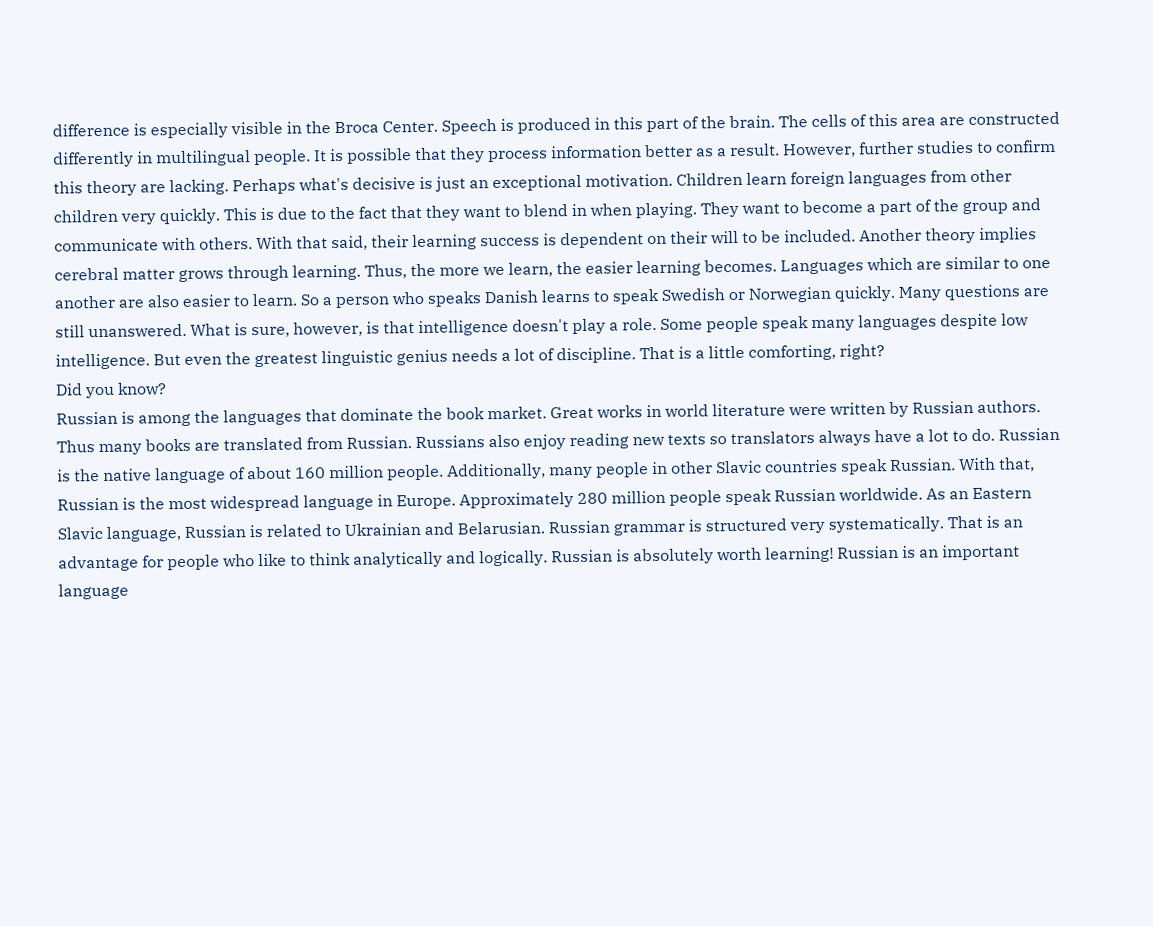difference is especially visible in the Broca Center. Speech is produced in this part of the brain. The cells of this area are constructed differently in multilingual people. It is possible that they process information better as a result. However, further studies to confirm this theory are lacking. Perhaps what's decisive is just an exceptional motivation. Children learn foreign languages from other children very quickly. This is due to the fact that they want to blend in when playing. They want to become a part of the group and communicate with others. With that said, their learning success is dependent on their will to be included. Another theory implies cerebral matter grows through learning. Thus, the more we learn, the easier learning becomes. Languages which are similar to one another are also easier to learn. So a person who speaks Danish learns to speak Swedish or Norwegian quickly. Many questions are still unanswered. What is sure, however, is that intelligence doesn't play a role. Some people speak many languages despite low intelligence. But even the greatest linguistic genius needs a lot of discipline. That is a little comforting, right?
Did you know?
Russian is among the languages that dominate the book market. Great works in world literature were written by Russian authors. Thus many books are translated from Russian. Russians also enjoy reading new texts so translators always have a lot to do. Russian is the native language of about 160 million people. Additionally, many people in other Slavic countries speak Russian. With that, Russian is the most widespread language in Europe. Approximately 280 million people speak Russian worldwide. As an Eastern Slavic language, Russian is related to Ukrainian and Belarusian. Russian grammar is structured very systematically. That is an advantage for people who like to think analytically and logically. Russian is absolutely worth learning! Russian is an important language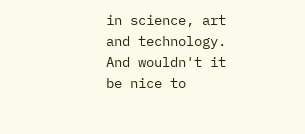in science, art and technology. And wouldn't it be nice to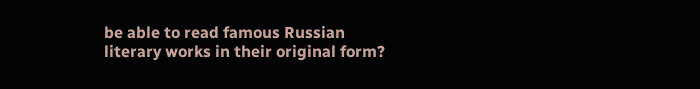be able to read famous Russian literary works in their original form?